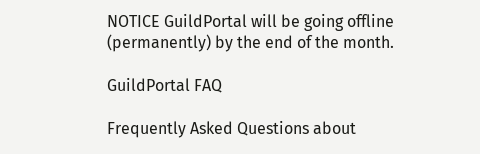NOTICE GuildPortal will be going offline (permanently) by the end of the month.

GuildPortal FAQ

Frequently Asked Questions about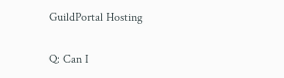GuildPortal Hosting

Q: Can I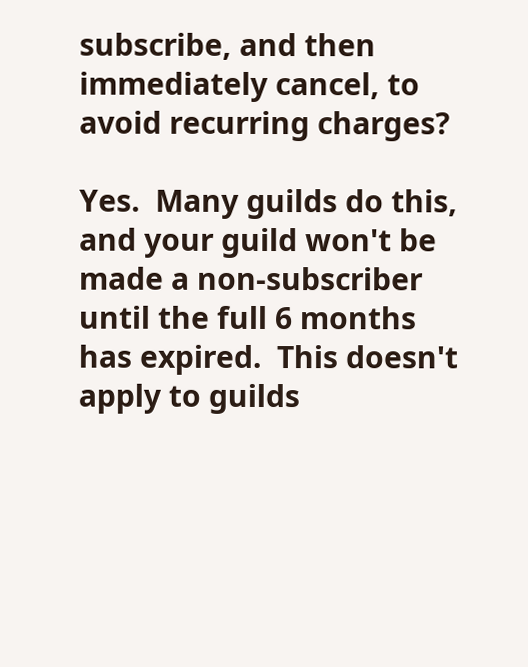subscribe, and then immediately cancel, to avoid recurring charges?

Yes.  Many guilds do this, and your guild won't be made a non-subscriber until the full 6 months has expired.  This doesn't apply to guilds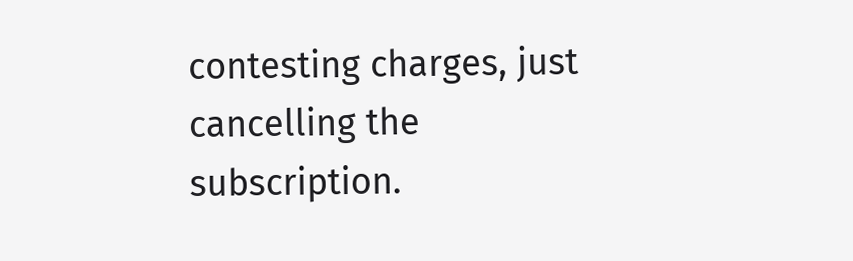contesting charges, just cancelling the subscription.